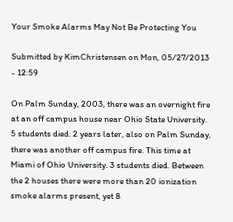Your Smoke Alarms May Not Be Protecting You

Submitted by KimChristensen on Mon, 05/27/2013 - 12:59

On Palm Sunday, 2003, there was an overnight fire at an off campus house near Ohio State University. 5 students died. 2 years later, also on Palm Sunday, there was another off campus fire. This time at Miami of Ohio University. 3 students died. Between the 2 houses there were more than 20 ionization smoke alarms present, yet 8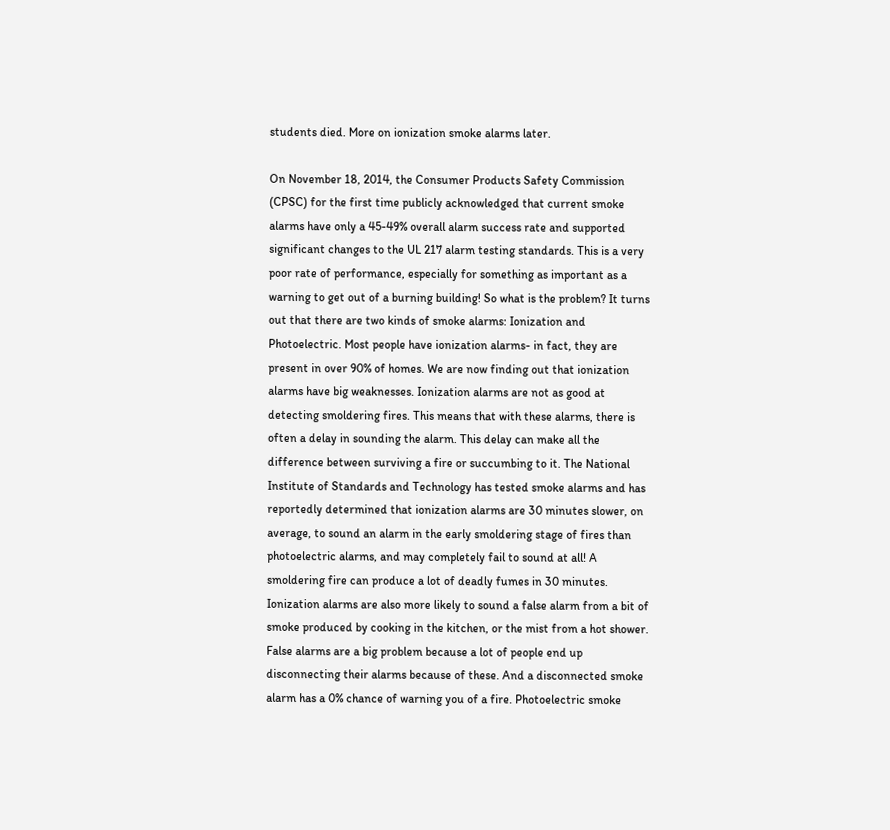students died. More on ionization smoke alarms later.

On November 18, 2014, the Consumer Products Safety Commission (CPSC) for the first time publicly acknowledged that current smoke alarms have only a 45-49% overall alarm success rate and supported significant changes to the UL 217 alarm testing standards. This is a very poor rate of performance, especially for something as important as a warning to get out of a burning building! So what is the problem? It turns out that there are two kinds of smoke alarms: Ionization and Photoelectric. Most people have ionization alarms- in fact, they are present in over 90% of homes. We are now finding out that ionization alarms have big weaknesses. Ionization alarms are not as good at detecting smoldering fires. This means that with these alarms, there is often a delay in sounding the alarm. This delay can make all the difference between surviving a fire or succumbing to it. The National Institute of Standards and Technology has tested smoke alarms and has reportedly determined that ionization alarms are 30 minutes slower, on average, to sound an alarm in the early smoldering stage of fires than photoelectric alarms, and may completely fail to sound at all! A smoldering fire can produce a lot of deadly fumes in 30 minutes. Ionization alarms are also more likely to sound a false alarm from a bit of smoke produced by cooking in the kitchen, or the mist from a hot shower. False alarms are a big problem because a lot of people end up disconnecting their alarms because of these. And a disconnected smoke alarm has a 0% chance of warning you of a fire. Photoelectric smoke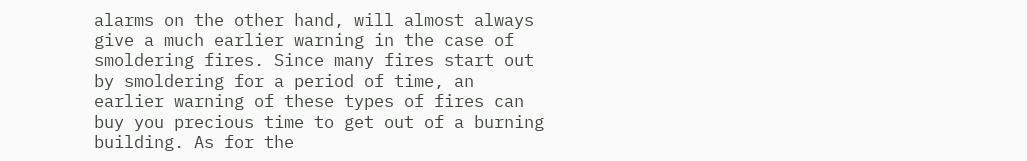alarms on the other hand, will almost always give a much earlier warning in the case of smoldering fires. Since many fires start out by smoldering for a period of time, an earlier warning of these types of fires can buy you precious time to get out of a burning building. As for the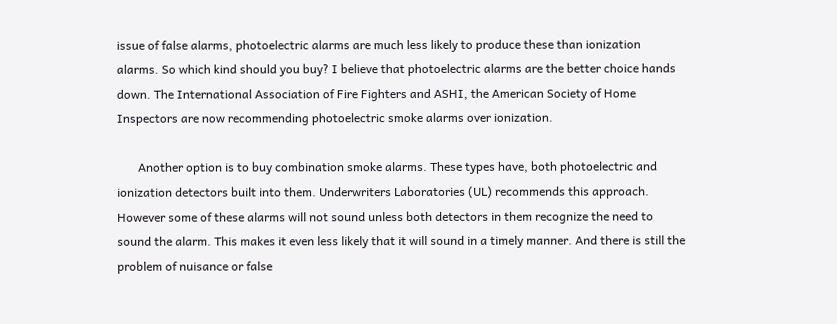issue of false alarms, photoelectric alarms are much less likely to produce these than ionization alarms. So which kind should you buy? I believe that photoelectric alarms are the better choice hands down. The International Association of Fire Fighters and ASHI, the American Society of Home Inspectors are now recommending photoelectric smoke alarms over ionization.

       Another option is to buy combination smoke alarms. These types have, both photoelectric and ionization detectors built into them. Underwriters Laboratories (UL) recommends this approach. However some of these alarms will not sound unless both detectors in them recognize the need to sound the alarm. This makes it even less likely that it will sound in a timely manner. And there is still the problem of nuisance or false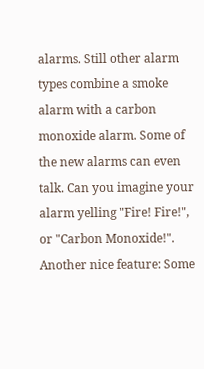alarms. Still other alarm types combine a smoke alarm with a carbon monoxide alarm. Some of the new alarms can even talk. Can you imagine your alarm yelling "Fire! Fire!", or "Carbon Monoxide!". Another nice feature: Some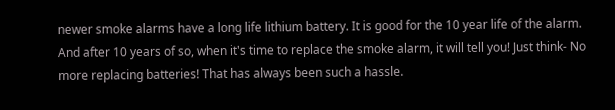newer smoke alarms have a long life lithium battery. It is good for the 10 year life of the alarm. And after 10 years of so, when it's time to replace the smoke alarm, it will tell you! Just think- No more replacing batteries! That has always been such a hassle.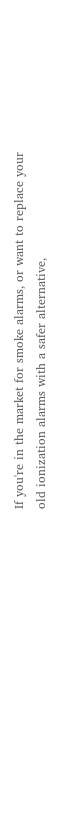If you're in the market for smoke alarms, or want to replace your old ionization alarms with a safer alternative,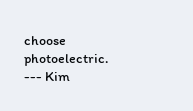choose photoelectric. --- Kim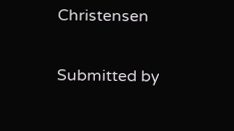Christensen

Submitted by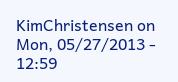KimChristensen on Mon, 05/27/2013 - 12:59